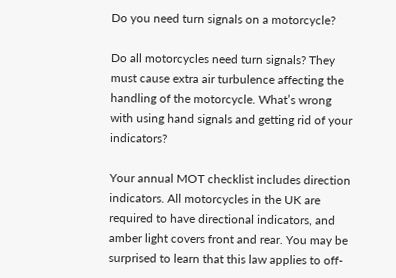Do you need turn signals on a motorcycle?

Do all motorcycles need turn signals? They must cause extra air turbulence affecting the handling of the motorcycle. What’s wrong with using hand signals and getting rid of your indicators?

Your annual MOT checklist includes direction indicators. All motorcycles in the UK are required to have directional indicators, and amber light covers front and rear. You may be surprised to learn that this law applies to off-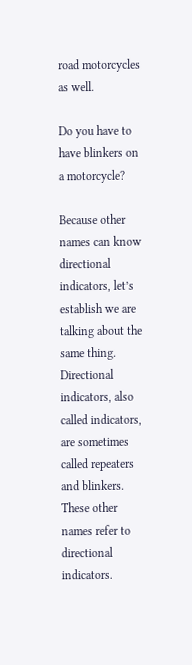road motorcycles as well.

Do you have to have blinkers on a motorcycle?

Because other names can know directional indicators, let’s establish we are talking about the same thing. Directional indicators, also called indicators, are sometimes called repeaters and blinkers. These other names refer to directional indicators.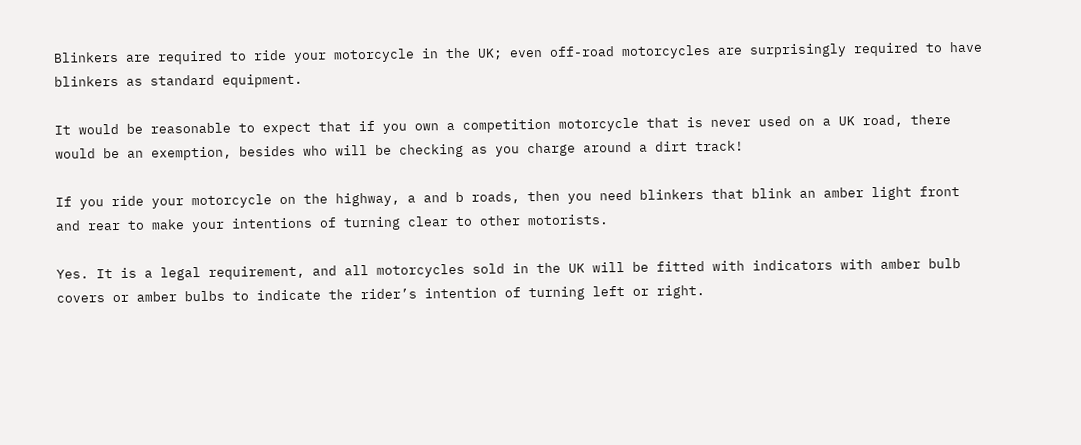Blinkers are required to ride your motorcycle in the UK; even off-road motorcycles are surprisingly required to have blinkers as standard equipment.

It would be reasonable to expect that if you own a competition motorcycle that is never used on a UK road, there would be an exemption, besides who will be checking as you charge around a dirt track!

If you ride your motorcycle on the highway, a and b roads, then you need blinkers that blink an amber light front and rear to make your intentions of turning clear to other motorists.

Yes. It is a legal requirement, and all motorcycles sold in the UK will be fitted with indicators with amber bulb covers or amber bulbs to indicate the rider’s intention of turning left or right.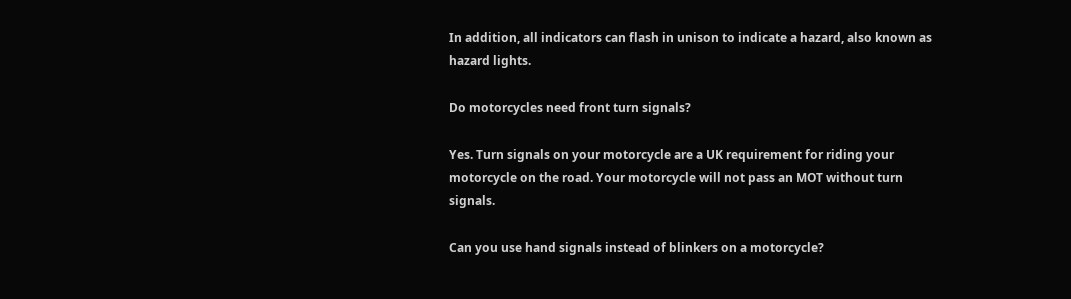In addition, all indicators can flash in unison to indicate a hazard, also known as hazard lights.

Do motorcycles need front turn signals?

Yes. Turn signals on your motorcycle are a UK requirement for riding your motorcycle on the road. Your motorcycle will not pass an MOT without turn signals.

Can you use hand signals instead of blinkers on a motorcycle?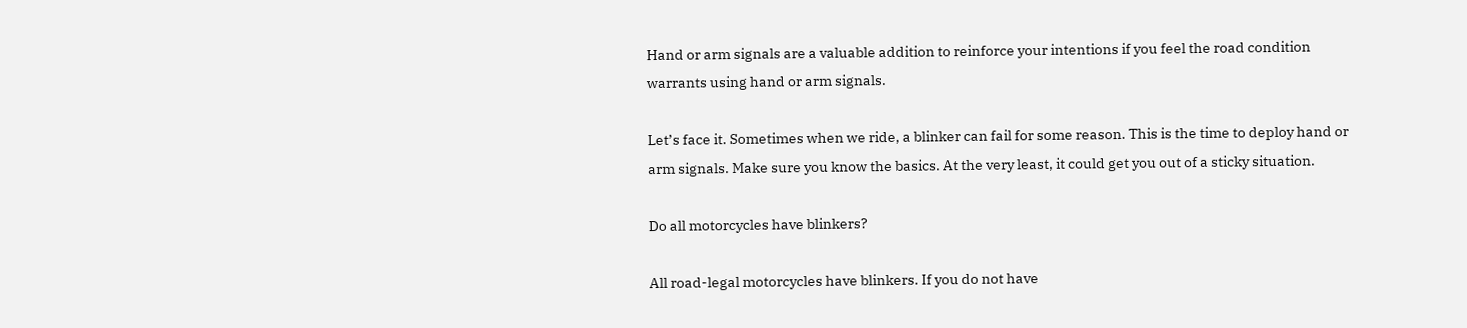Hand or arm signals are a valuable addition to reinforce your intentions if you feel the road condition warrants using hand or arm signals.

Let’s face it. Sometimes when we ride, a blinker can fail for some reason. This is the time to deploy hand or arm signals. Make sure you know the basics. At the very least, it could get you out of a sticky situation.

Do all motorcycles have blinkers?

All road-legal motorcycles have blinkers. If you do not have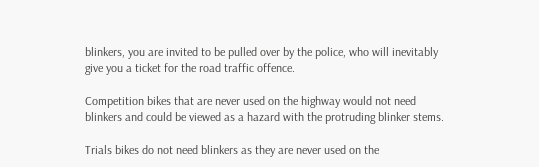blinkers, you are invited to be pulled over by the police, who will inevitably give you a ticket for the road traffic offence.

Competition bikes that are never used on the highway would not need blinkers and could be viewed as a hazard with the protruding blinker stems.

Trials bikes do not need blinkers as they are never used on the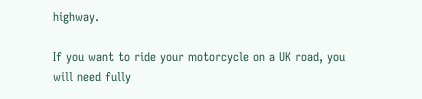highway.

If you want to ride your motorcycle on a UK road, you will need fully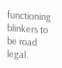functioning blinkers to be road legal.